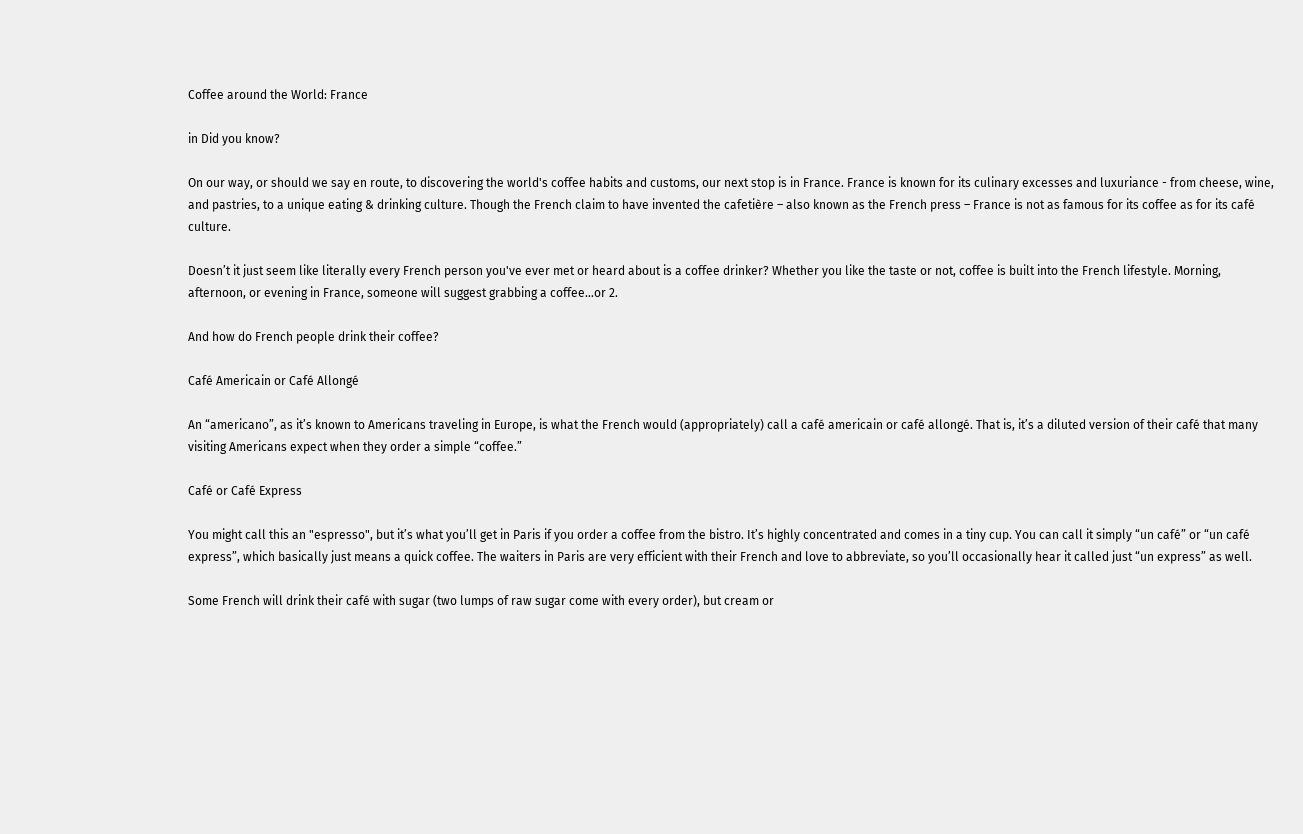Coffee around the World: France

in Did you know?

On our way, or should we say en route, to discovering the world's coffee habits and customs, our next stop is in France. France is known for its culinary excesses and luxuriance - from cheese, wine, and pastries, to a unique eating & drinking culture. Though the French claim to have invented the cafetière – also known as the French press – France is not as famous for its coffee as for its café culture.

Doesn’t it just seem like literally every French person you've ever met or heard about is a coffee drinker? Whether you like the taste or not, coffee is built into the French lifestyle. Morning, afternoon, or evening in France, someone will suggest grabbing a coffee…or 2.

And how do French people drink their coffee?

Café Americain or Café Allongé

An “americano”, as it’s known to Americans traveling in Europe, is what the French would (appropriately) call a café americain or café allongé. That is, it’s a diluted version of their café that many visiting Americans expect when they order a simple “coffee.”

Café or Café Express

You might call this an "espresso", but it’s what you’ll get in Paris if you order a coffee from the bistro. It’s highly concentrated and comes in a tiny cup. You can call it simply “un café” or “un café express”, which basically just means a quick coffee. The waiters in Paris are very efficient with their French and love to abbreviate, so you’ll occasionally hear it called just “un express” as well.

Some French will drink their café with sugar (two lumps of raw sugar come with every order), but cream or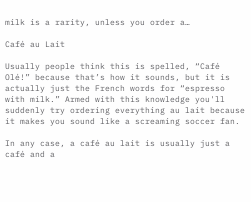milk is a rarity, unless you order a…

Café au Lait

Usually people think this is spelled, “Café Olé!” because that’s how it sounds, but it is actually just the French words for “espresso with milk.” Armed with this knowledge you'll suddenly try ordering everything au lait because it makes you sound like a screaming soccer fan.

In any case, a café au lait is usually just a café and a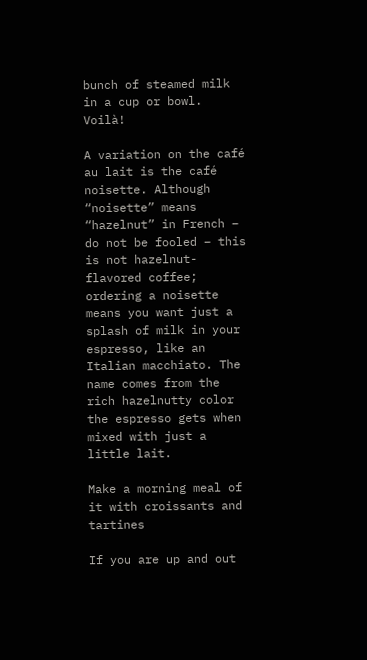bunch of steamed milk in a cup or bowl. Voilà!

A variation on the café au lait is the café noisette. Although “noisette” means “hazelnut” in French – do not be fooled – this is not hazelnut-flavored coffee; ordering a noisette means you want just a splash of milk in your espresso, like an Italian macchiato. The name comes from the rich hazelnutty color the espresso gets when mixed with just a little lait.

Make a morning meal of it with croissants and tartines

If you are up and out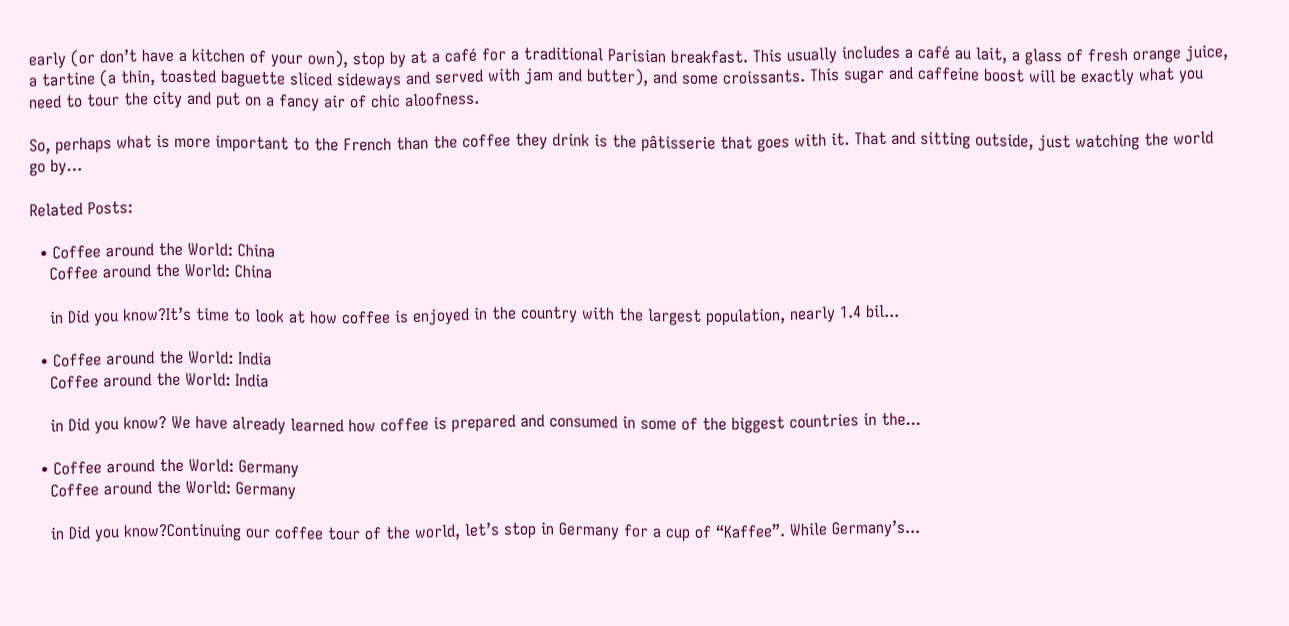early (or don’t have a kitchen of your own), stop by at a café for a traditional Parisian breakfast. This usually includes a café au lait, a glass of fresh orange juice, a tartine (a thin, toasted baguette sliced sideways and served with jam and butter), and some croissants. This sugar and caffeine boost will be exactly what you need to tour the city and put on a fancy air of chic aloofness.

So, perhaps what is more important to the French than the coffee they drink is the pâtisserie that goes with it. That and sitting outside, just watching the world go by…

Related Posts:

  • Coffee around the World: China
    Coffee around the World: China

    in Did you know?It’s time to look at how coffee is enjoyed in the country with the largest population, nearly 1.4 bil...

  • Coffee around the World: India
    Coffee around the World: India

    in Did you know? We have already learned how coffee is prepared and consumed in some of the biggest countries in the...

  • Coffee around the World: Germany
    Coffee around the World: Germany

    in Did you know?Continuing our coffee tour of the world, let’s stop in Germany for a cup of “Kaffee”. While Germany’s...